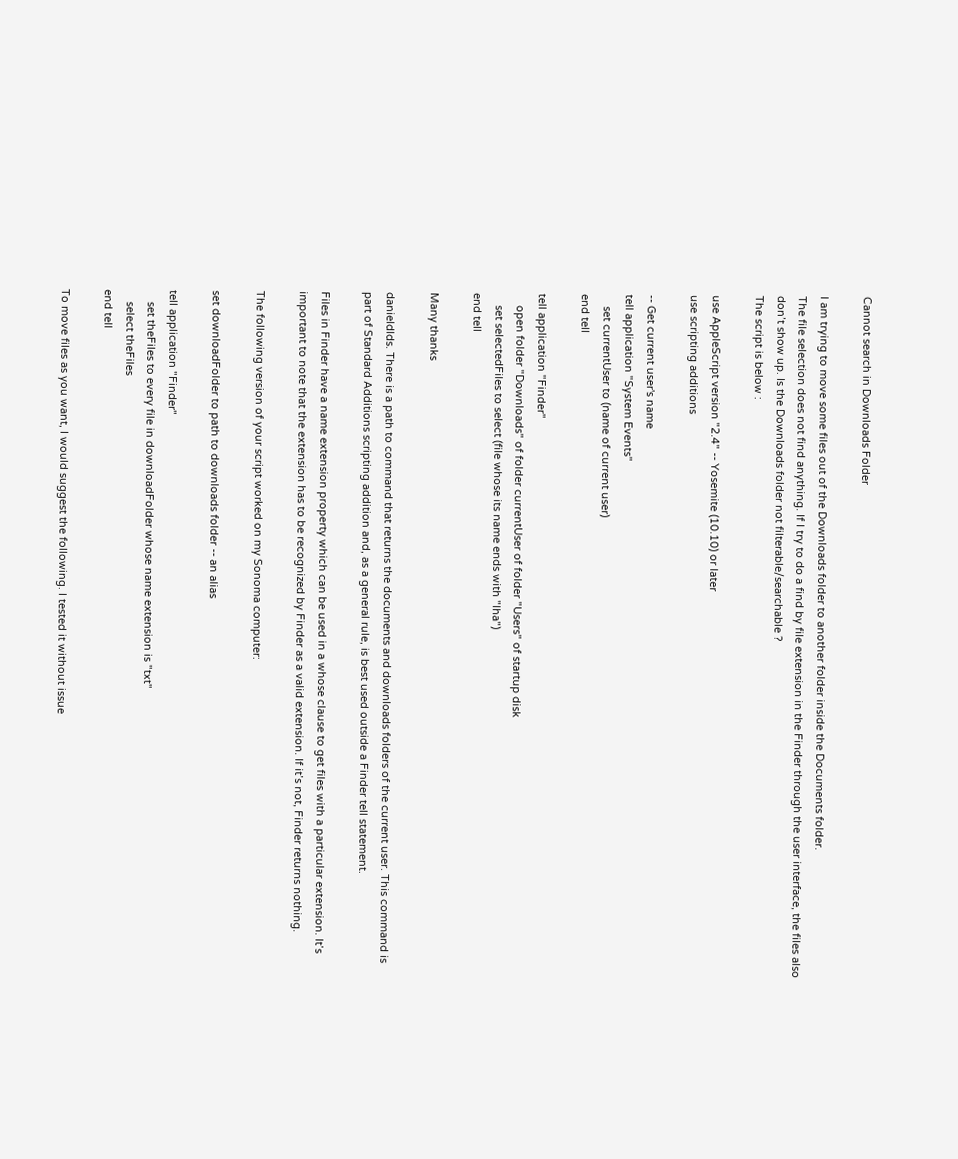Cannot search in Downloads Folder

I am trying to move some files out of the Downloads folder to another folder inside the Documents folder.
The file selection does not find anything. If I try to do a find by file extension in the Finder through the user interface, the files also don’t show up. Is the Downloads folder not filterable/searchable ?
The script is below :

use AppleScript version "2.4" -- Yosemite (10.10) or later
use scripting additions

-- Get current user's name
tell application "System Events"
    set currentUser to (name of current user)
end tell

tell application "Finder"
    open folder "Downloads" of folder currentUser of folder "Users" of startup disk
    set selectedFiles to select (file whose its name ends with "lha")
end tell

Many thanks

danieldlds. There is a path to command that returns the documents and downloads folders of the current user. This command is part of Standard Additions scripting addition and, as a general rule, is best used outside a Finder tell statement.

Files in Finder have a name extension property which can be used in a whose clause to get files with a particular extension. It’s important to note that the extension has to be recognized by Finder as a valid extension. If it’s not, Finder returns nothing.

The following version of your script worked on my Sonoma computer:

set downloadFolder to path to downloads folder -- an alias

tell application "Finder"
    set theFiles to every file in downloadFolder whose name extension is "txt"
    select theFiles
end tell

To move files as you want, I would suggest the following. I tested it without issue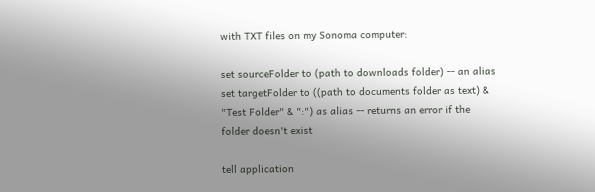with TXT files on my Sonoma computer:

set sourceFolder to (path to downloads folder) -- an alias
set targetFolder to ((path to documents folder as text) & "Test Folder" & ":") as alias -- returns an error if the folder doesn't exist

tell application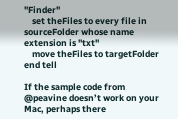"Finder"
    set theFiles to every file in sourceFolder whose name extension is "txt"
    move theFiles to targetFolder
end tell

If the sample code from @peavine doesn’t work on your Mac, perhaps there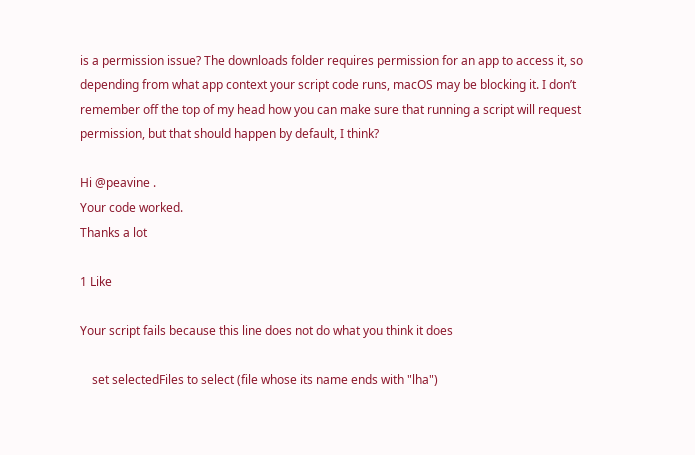is a permission issue? The downloads folder requires permission for an app to access it, so depending from what app context your script code runs, macOS may be blocking it. I don’t remember off the top of my head how you can make sure that running a script will request permission, but that should happen by default, I think?

Hi @peavine .
Your code worked.
Thanks a lot

1 Like

Your script fails because this line does not do what you think it does

    set selectedFiles to select (file whose its name ends with "lha")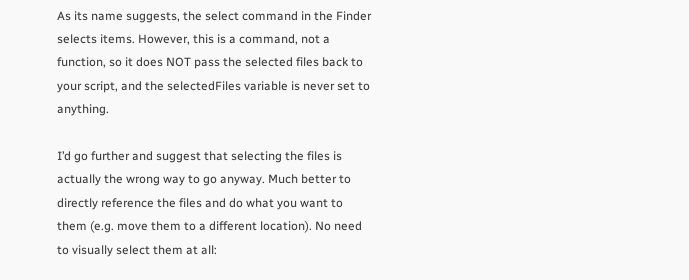As its name suggests, the select command in the Finder selects items. However, this is a command, not a function, so it does NOT pass the selected files back to your script, and the selectedFiles variable is never set to anything.

I’d go further and suggest that selecting the files is actually the wrong way to go anyway. Much better to directly reference the files and do what you want to them (e.g. move them to a different location). No need to visually select them at all: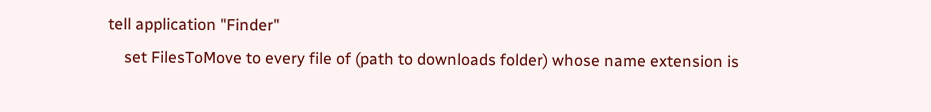tell application "Finder"
    set FilesToMove to every file of (path to downloads folder) whose name extension is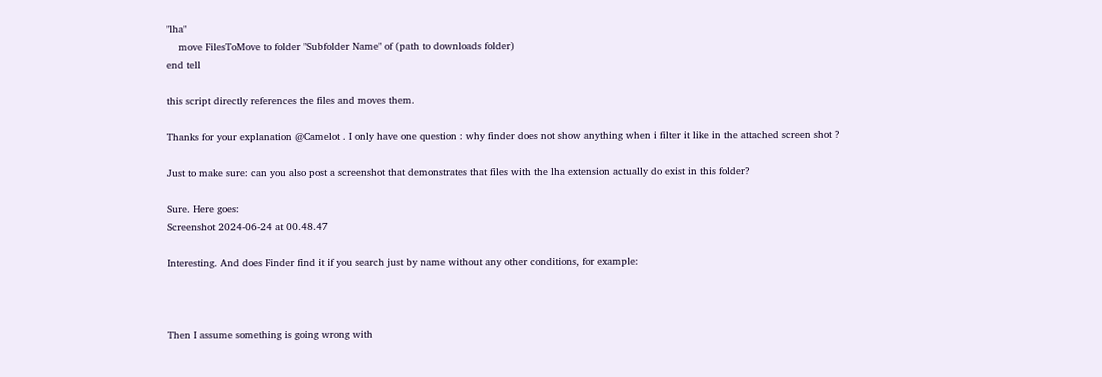"lha"
    move FilesToMove to folder "Subfolder Name" of (path to downloads folder)
end tell

this script directly references the files and moves them.

Thanks for your explanation @Camelot . I only have one question : why finder does not show anything when i filter it like in the attached screen shot ?

Just to make sure: can you also post a screenshot that demonstrates that files with the lha extension actually do exist in this folder?

Sure. Here goes:
Screenshot 2024-06-24 at 00.48.47

Interesting. And does Finder find it if you search just by name without any other conditions, for example:



Then I assume something is going wrong with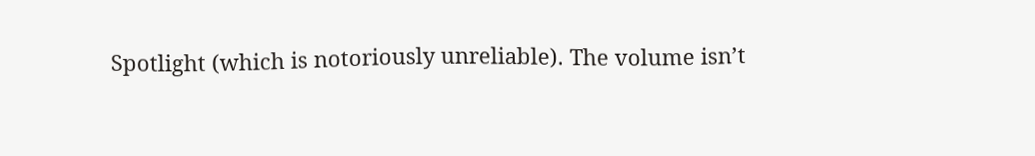Spotlight (which is notoriously unreliable). The volume isn’t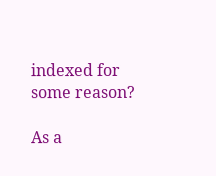indexed for some reason?

As a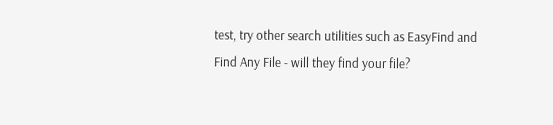test, try other search utilities such as EasyFind and Find Any File - will they find your file?